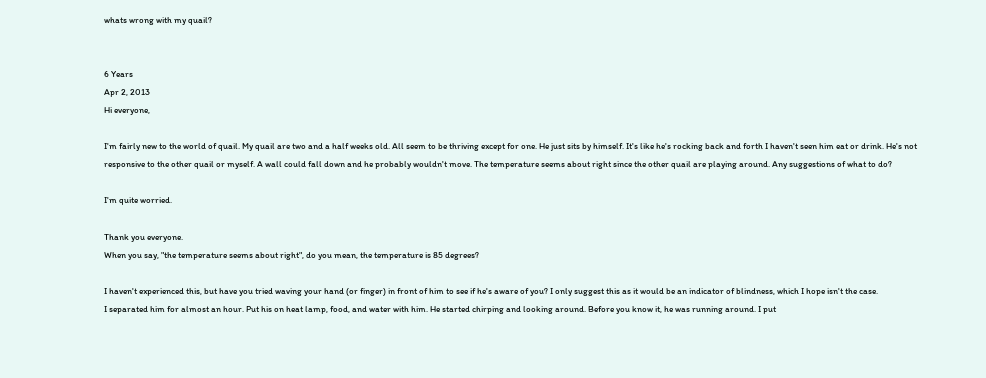whats wrong with my quail?


6 Years
Apr 2, 2013
Hi everyone,

I'm fairly new to the world of quail. My quail are two and a half weeks old. All seem to be thriving except for one. He just sits by himself. It's like he's rocking back and forth I haven't seen him eat or drink. He's not responsive to the other quail or myself. A wall could fall down and he probably wouldn't move. The temperature seems about right since the other quail are playing around. Any suggestions of what to do?

I'm quite worried.

Thank you everyone.
When you say, "the temperature seems about right", do you mean, the temperature is 85 degrees?

I haven't experienced this, but have you tried waving your hand (or finger) in front of him to see if he's aware of you? I only suggest this as it would be an indicator of blindness, which I hope isn't the case.
I separated him for almost an hour. Put his on heat lamp, food, and water with him. He started chirping and looking around. Before you know it, he was running around. I put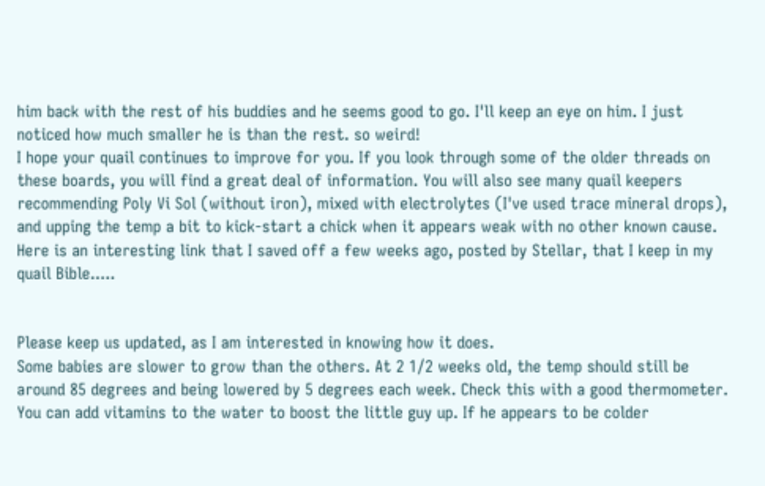him back with the rest of his buddies and he seems good to go. I'll keep an eye on him. I just noticed how much smaller he is than the rest. so weird!
I hope your quail continues to improve for you. If you look through some of the older threads on these boards, you will find a great deal of information. You will also see many quail keepers recommending Poly Vi Sol (without iron), mixed with electrolytes (I've used trace mineral drops), and upping the temp a bit to kick-start a chick when it appears weak with no other known cause. Here is an interesting link that I saved off a few weeks ago, posted by Stellar, that I keep in my quail Bible.....


Please keep us updated, as I am interested in knowing how it does.
Some babies are slower to grow than the others. At 2 1/2 weeks old, the temp should still be around 85 degrees and being lowered by 5 degrees each week. Check this with a good thermometer. You can add vitamins to the water to boost the little guy up. If he appears to be colder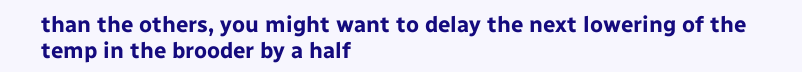than the others, you might want to delay the next lowering of the temp in the brooder by a half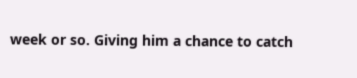week or so. Giving him a chance to catch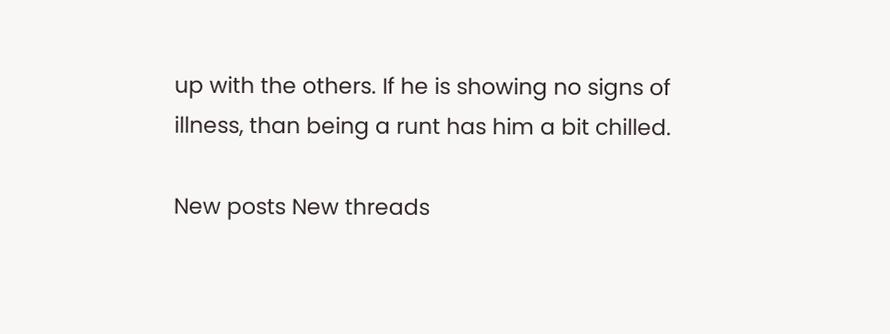up with the others. If he is showing no signs of illness, than being a runt has him a bit chilled.

New posts New threads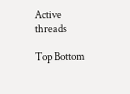Active threads

Top Bottom